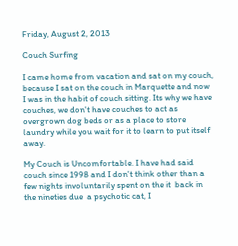Friday, August 2, 2013

Couch Surfing

I came home from vacation and sat on my couch, because I sat on the couch in Marquette and now I was in the habit of couch sitting. Its why we have couches, we don't have couches to act as overgrown dog beds or as a place to store laundry while you wait for it to learn to put itself away.

My Couch is Uncomfortable. I have had said couch since 1998 and I don't think other than a few nights involuntarily spent on the it  back in the nineties due  a psychotic cat, I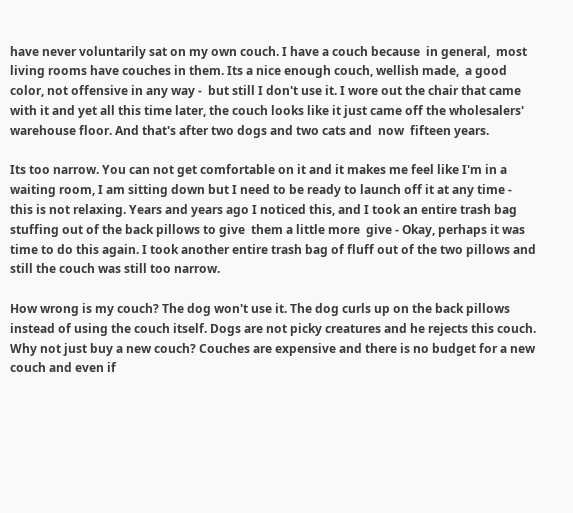have never voluntarily sat on my own couch. I have a couch because  in general,  most living rooms have couches in them. Its a nice enough couch, wellish made,  a good color, not offensive in any way -  but still I don't use it. I wore out the chair that came with it and yet all this time later, the couch looks like it just came off the wholesalers' warehouse floor. And that's after two dogs and two cats and  now  fifteen years.

Its too narrow. You can not get comfortable on it and it makes me feel like I'm in a waiting room, I am sitting down but I need to be ready to launch off it at any time - this is not relaxing. Years and years ago I noticed this, and I took an entire trash bag stuffing out of the back pillows to give  them a little more  give - Okay, perhaps it was time to do this again. I took another entire trash bag of fluff out of the two pillows and still the couch was still too narrow.

How wrong is my couch? The dog won't use it. The dog curls up on the back pillows instead of using the couch itself. Dogs are not picky creatures and he rejects this couch.   Why not just buy a new couch? Couches are expensive and there is no budget for a new couch and even if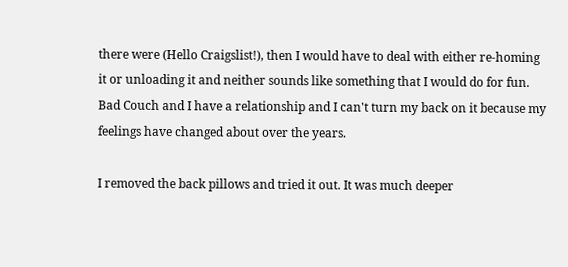there were (Hello Craigslist!), then I would have to deal with either re-homing it or unloading it and neither sounds like something that I would do for fun. Bad Couch and I have a relationship and I can't turn my back on it because my feelings have changed about over the years.

I removed the back pillows and tried it out. It was much deeper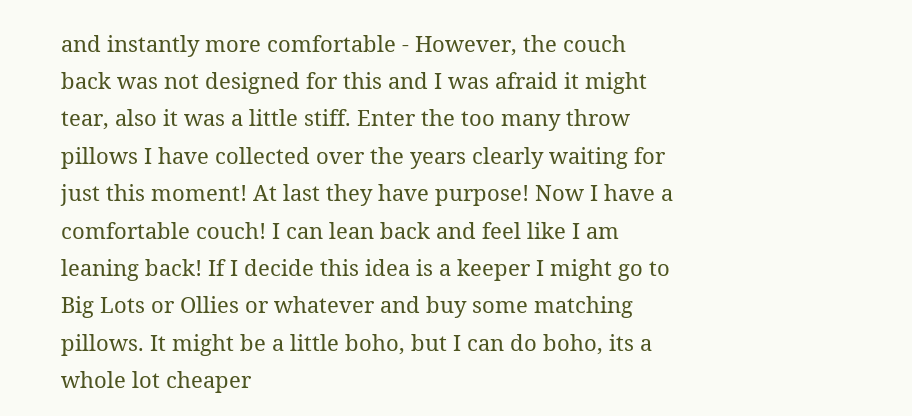and instantly more comfortable - However, the couch back was not designed for this and I was afraid it might tear, also it was a little stiff. Enter the too many throw pillows I have collected over the years clearly waiting for just this moment! At last they have purpose! Now I have a comfortable couch! I can lean back and feel like I am leaning back! If I decide this idea is a keeper I might go to  Big Lots or Ollies or whatever and buy some matching pillows. It might be a little boho, but I can do boho, its a whole lot cheaper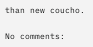than new coucho.

No comments: